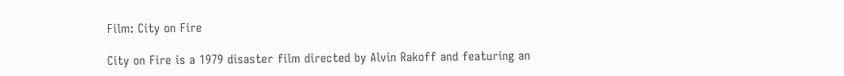Film: City on Fire

City on Fire is a 1979 disaster film directed by Alvin Rakoff and featuring an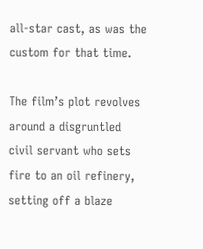all-star cast, as was the custom for that time.

The film’s plot revolves around a disgruntled civil servant who sets fire to an oil refinery, setting off a blaze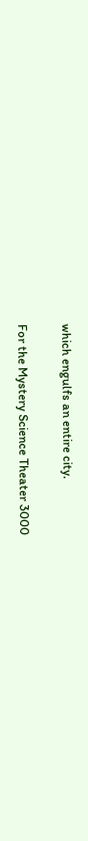which engulfs an entire city.

For the Mystery Science Theater 3000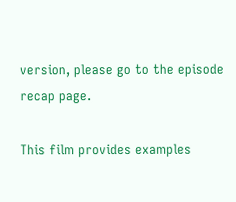version, please go to the episode recap page.

This film provides examples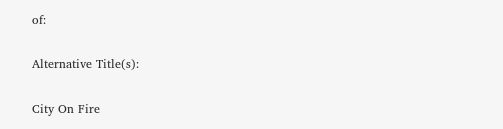of:

Alternative Title(s):

City On Fire